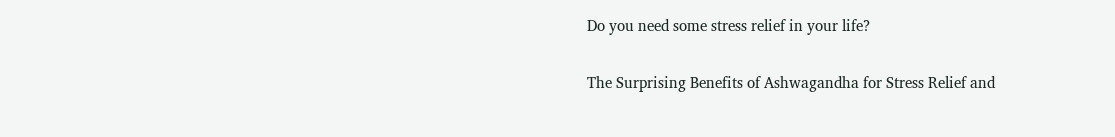Do you need some stress relief in your life?

The Surprising Benefits of Ashwagandha for Stress Relief and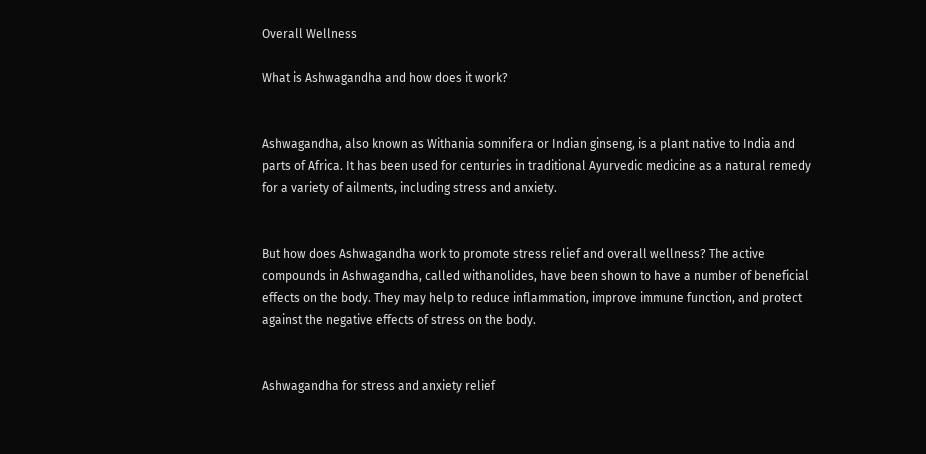Overall Wellness

What is Ashwagandha and how does it work?


Ashwagandha, also known as Withania somnifera or Indian ginseng, is a plant native to India and parts of Africa. It has been used for centuries in traditional Ayurvedic medicine as a natural remedy for a variety of ailments, including stress and anxiety.


But how does Ashwagandha work to promote stress relief and overall wellness? The active compounds in Ashwagandha, called withanolides, have been shown to have a number of beneficial effects on the body. They may help to reduce inflammation, improve immune function, and protect against the negative effects of stress on the body.


Ashwagandha for stress and anxiety relief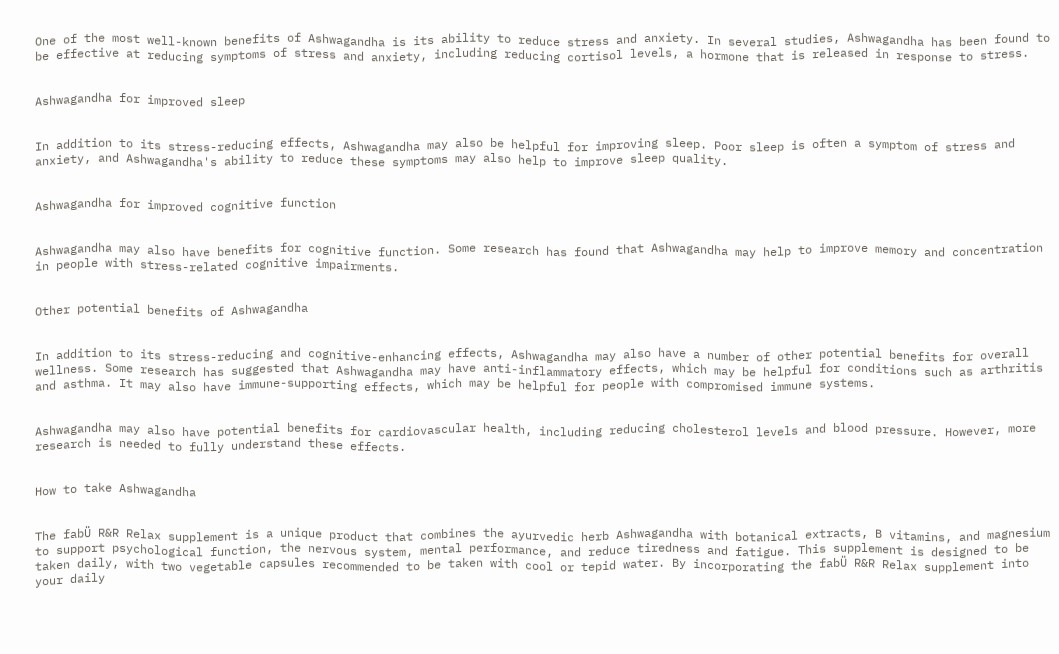One of the most well-known benefits of Ashwagandha is its ability to reduce stress and anxiety. In several studies, Ashwagandha has been found to be effective at reducing symptoms of stress and anxiety, including reducing cortisol levels, a hormone that is released in response to stress.


Ashwagandha for improved sleep


In addition to its stress-reducing effects, Ashwagandha may also be helpful for improving sleep. Poor sleep is often a symptom of stress and anxiety, and Ashwagandha's ability to reduce these symptoms may also help to improve sleep quality.


Ashwagandha for improved cognitive function


Ashwagandha may also have benefits for cognitive function. Some research has found that Ashwagandha may help to improve memory and concentration in people with stress-related cognitive impairments.


Other potential benefits of Ashwagandha


In addition to its stress-reducing and cognitive-enhancing effects, Ashwagandha may also have a number of other potential benefits for overall wellness. Some research has suggested that Ashwagandha may have anti-inflammatory effects, which may be helpful for conditions such as arthritis and asthma. It may also have immune-supporting effects, which may be helpful for people with compromised immune systems.


Ashwagandha may also have potential benefits for cardiovascular health, including reducing cholesterol levels and blood pressure. However, more research is needed to fully understand these effects.


How to take Ashwagandha


The fabÜ R&R Relax supplement is a unique product that combines the ayurvedic herb Ashwagandha with botanical extracts, B vitamins, and magnesium to support psychological function, the nervous system, mental performance, and reduce tiredness and fatigue. This supplement is designed to be taken daily, with two vegetable capsules recommended to be taken with cool or tepid water. By incorporating the fabÜ R&R Relax supplement into your daily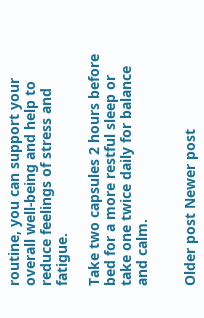routine, you can support your overall well-being and help to reduce feelings of stress and fatigue.

Take two capsules 2 hours before bed for a more restful sleep or take one twice daily for balance and calm.


Older post Newer post